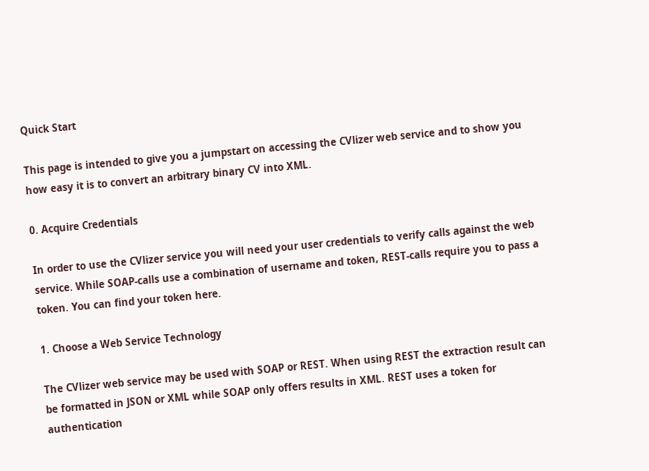Quick Start

This page is intended to give you a jumpstart on accessing the CVlizer web service and to show you how easy it is to convert an arbitrary binary CV into XML.

0. Acquire Credentials

In order to use the CVlizer service you will need your user credentials to verify calls against the web service. While SOAP-calls use a combination of username and token, REST-calls require you to pass a token. You can find your token here.

1. Choose a Web Service Technology

The CVlizer web service may be used with SOAP or REST. When using REST the extraction result can be formatted in JSON or XML while SOAP only offers results in XML. REST uses a token for authentication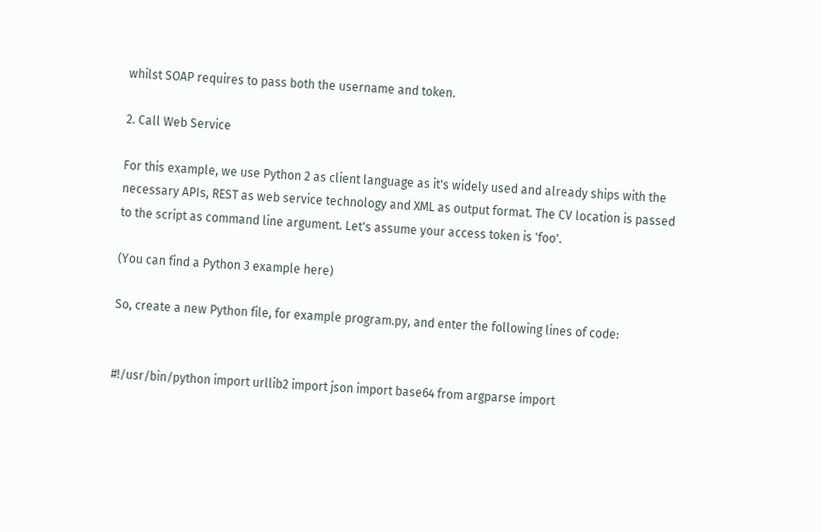whilst SOAP requires to pass both the username and token.

2. Call Web Service

For this example, we use Python 2 as client language as it's widely used and already ships with the necessary APIs, REST as web service technology and XML as output format. The CV location is passed to the script as command line argument. Let's assume your access token is 'foo'.

(You can find a Python 3 example here)

So, create a new Python file, for example program.py, and enter the following lines of code:


#!/usr/bin/python import urllib2 import json import base64 from argparse import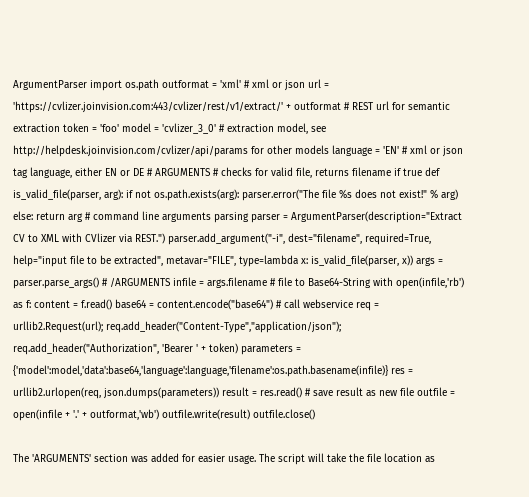ArgumentParser import os.path outformat = 'xml' # xml or json url = 'https://cvlizer.joinvision.com:443/cvlizer/rest/v1/extract/' + outformat # REST url for semantic extraction token = 'foo' model = 'cvlizer_3_0' # extraction model, see http://helpdesk.joinvision.com/cvlizer/api/params for other models language = 'EN' # xml or json tag language, either EN or DE # ARGUMENTS # checks for valid file, returns filename if true def is_valid_file(parser, arg): if not os.path.exists(arg): parser.error("The file %s does not exist!" % arg) else: return arg # command line arguments parsing parser = ArgumentParser(description="Extract CV to XML with CVlizer via REST.") parser.add_argument("-i", dest="filename", required=True, help="input file to be extracted", metavar="FILE", type=lambda x: is_valid_file(parser, x)) args = parser.parse_args() # /ARGUMENTS infile = args.filename # file to Base64-String with open(infile,'rb') as f: content = f.read() base64 = content.encode("base64") # call webservice req = urllib2.Request(url); req.add_header("Content-Type","application/json"); req.add_header("Authorization", 'Bearer ' + token) parameters = {'model':model,'data':base64,'language':language,'filename':os.path.basename(infile)} res = urllib2.urlopen(req, json.dumps(parameters)) result = res.read() # save result as new file outfile = open(infile + '.' + outformat,'wb') outfile.write(result) outfile.close()

The 'ARGUMENTS' section was added for easier usage. The script will take the file location as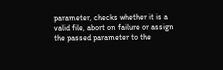parameter, checks whether it is a valid file, abort on failure or assign the passed parameter to the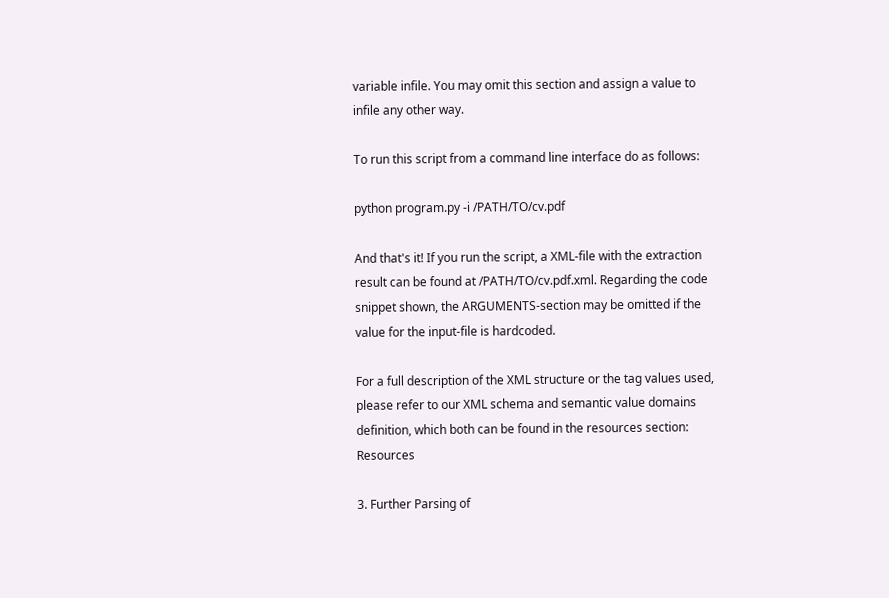variable infile. You may omit this section and assign a value to infile any other way.

To run this script from a command line interface do as follows:

python program.py -i /PATH/TO/cv.pdf

And that's it! If you run the script, a XML-file with the extraction result can be found at /PATH/TO/cv.pdf.xml. Regarding the code snippet shown, the ARGUMENTS-section may be omitted if the value for the input-file is hardcoded.

For a full description of the XML structure or the tag values used, please refer to our XML schema and semantic value domains definition, which both can be found in the resources section: Resources

3. Further Parsing of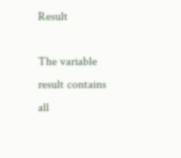Result

The variable result contains all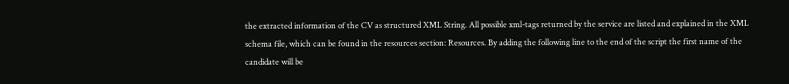the extracted information of the CV as structured XML String. All possible xml-tags returned by the service are listed and explained in the XML schema file, which can be found in the resources section: Resources. By adding the following line to the end of the script the first name of the candidate will be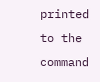printed to the command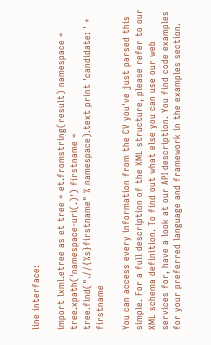line interface:

import lxml.etree as et tree = et.fromstring(result) namespace = tree.xpath('namespace-uri(.)') firstname = tree.find(".//{%s}firstname" % namespace).text print 'candidate: ' + firstname

You can access every information from the CV you've just parsed this simple. For a full description of the XML structure, please refer to our XML schema definition. To find out what else you can use our web services for, have a look at our API description. You find code examples for your preferred language and framework in the examples section.